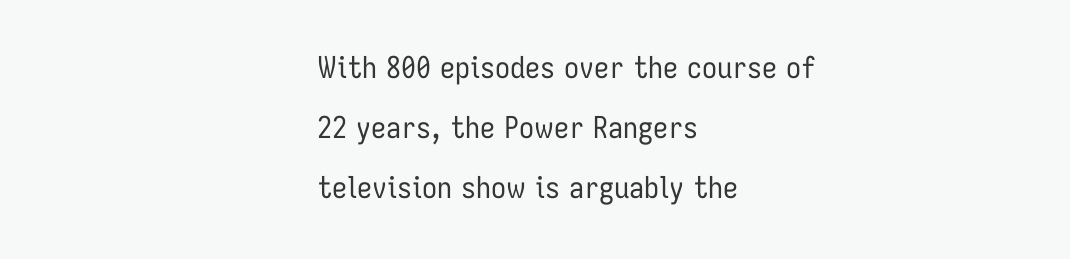With 800 episodes over the course of 22 years, the Power Rangers television show is arguably the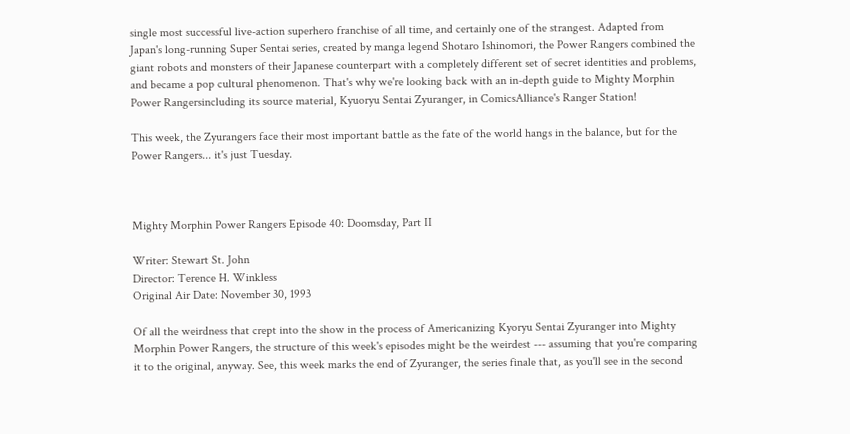single most successful live-action superhero franchise of all time, and certainly one of the strangest. Adapted from Japan's long-running Super Sentai series, created by manga legend Shotaro Ishinomori, the Power Rangers combined the giant robots and monsters of their Japanese counterpart with a completely different set of secret identities and problems, and became a pop cultural phenomenon. That's why we're looking back with an in-depth guide to Mighty Morphin Power Rangersincluding its source material, Kyuoryu Sentai Zyuranger, in ComicsAlliance's Ranger Station!

This week, the Zyurangers face their most important battle as the fate of the world hangs in the balance, but for the Power Rangers... it's just Tuesday.



Mighty Morphin Power Rangers Episode 40: Doomsday, Part II

Writer: Stewart St. John
Director: Terence H. Winkless
Original Air Date: November 30, 1993

Of all the weirdness that crept into the show in the process of Americanizing Kyoryu Sentai Zyuranger into Mighty Morphin Power Rangers, the structure of this week's episodes might be the weirdest --- assuming that you're comparing it to the original, anyway. See, this week marks the end of Zyuranger, the series finale that, as you'll see in the second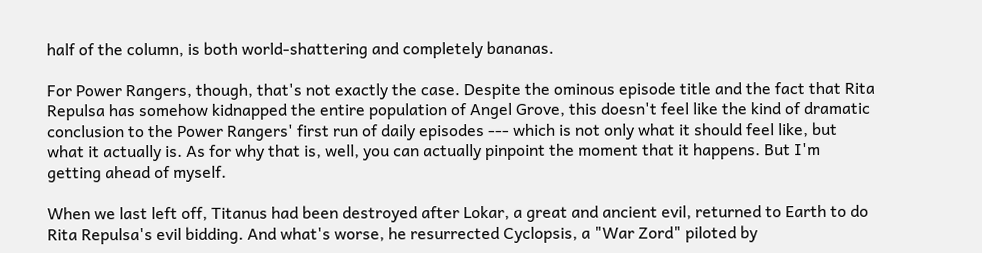half of the column, is both world-shattering and completely bananas.

For Power Rangers, though, that's not exactly the case. Despite the ominous episode title and the fact that Rita Repulsa has somehow kidnapped the entire population of Angel Grove, this doesn't feel like the kind of dramatic conclusion to the Power Rangers' first run of daily episodes --- which is not only what it should feel like, but what it actually is. As for why that is, well, you can actually pinpoint the moment that it happens. But I'm getting ahead of myself.

When we last left off, Titanus had been destroyed after Lokar, a great and ancient evil, returned to Earth to do Rita Repulsa's evil bidding. And what's worse, he resurrected Cyclopsis, a "War Zord" piloted by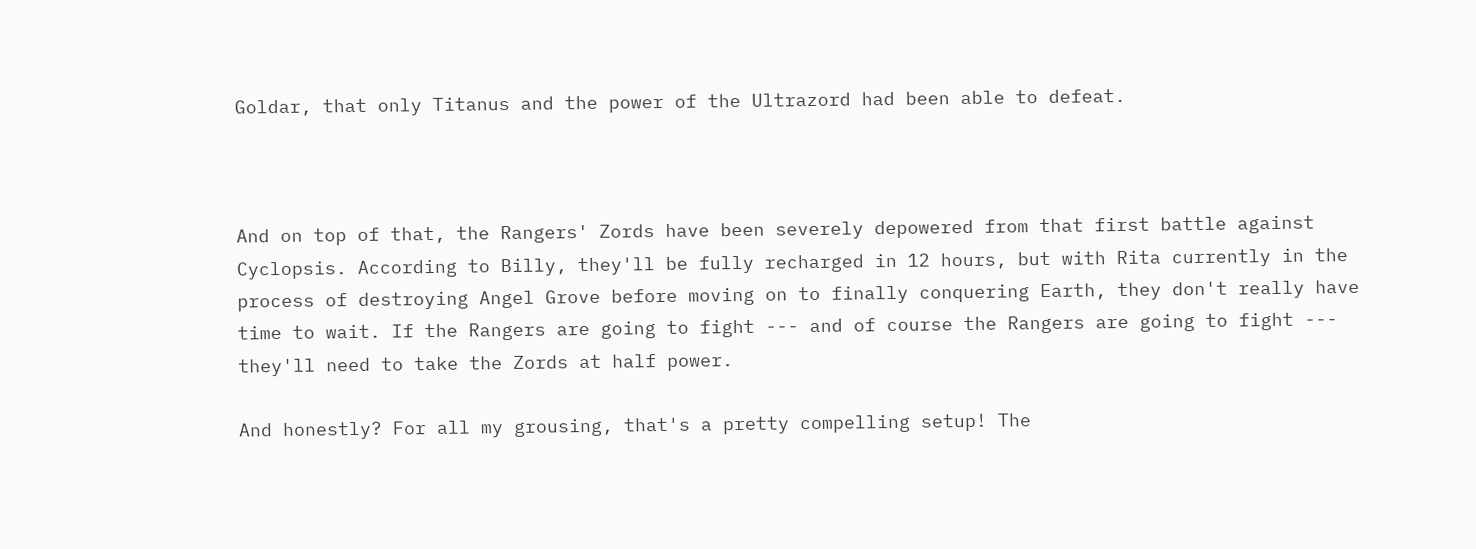Goldar, that only Titanus and the power of the Ultrazord had been able to defeat.



And on top of that, the Rangers' Zords have been severely depowered from that first battle against Cyclopsis. According to Billy, they'll be fully recharged in 12 hours, but with Rita currently in the process of destroying Angel Grove before moving on to finally conquering Earth, they don't really have time to wait. If the Rangers are going to fight --- and of course the Rangers are going to fight --- they'll need to take the Zords at half power.

And honestly? For all my grousing, that's a pretty compelling setup! The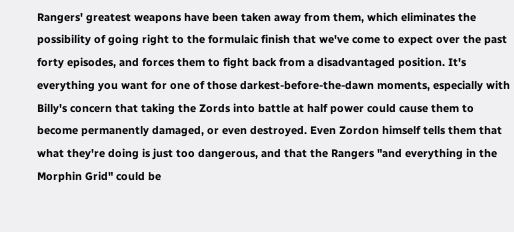Rangers' greatest weapons have been taken away from them, which eliminates the possibility of going right to the formulaic finish that we've come to expect over the past forty episodes, and forces them to fight back from a disadvantaged position. It's everything you want for one of those darkest-before-the-dawn moments, especially with Billy's concern that taking the Zords into battle at half power could cause them to become permanently damaged, or even destroyed. Even Zordon himself tells them that what they're doing is just too dangerous, and that the Rangers "and everything in the Morphin Grid" could be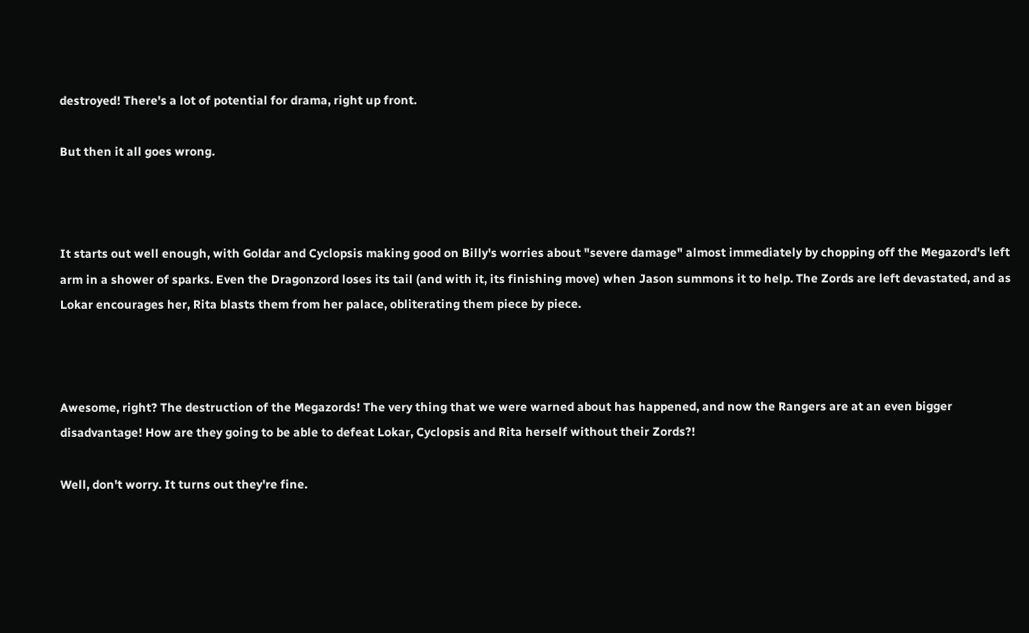destroyed! There's a lot of potential for drama, right up front.

But then it all goes wrong.



It starts out well enough, with Goldar and Cyclopsis making good on Billy's worries about "severe damage" almost immediately by chopping off the Megazord's left arm in a shower of sparks. Even the Dragonzord loses its tail (and with it, its finishing move) when Jason summons it to help. The Zords are left devastated, and as Lokar encourages her, Rita blasts them from her palace, obliterating them piece by piece.



Awesome, right? The destruction of the Megazords! The very thing that we were warned about has happened, and now the Rangers are at an even bigger disadvantage! How are they going to be able to defeat Lokar, Cyclopsis and Rita herself without their Zords?!

Well, don't worry. It turns out they're fine.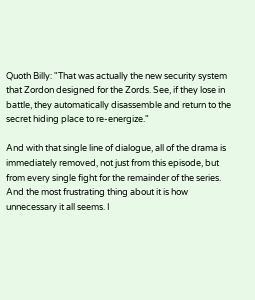Quoth Billy: "That was actually the new security system that Zordon designed for the Zords. See, if they lose in battle, they automatically disassemble and return to the secret hiding place to re-energize."

And with that single line of dialogue, all of the drama is immediately removed, not just from this episode, but from every single fight for the remainder of the series. And the most frustrating thing about it is how unnecessary it all seems. I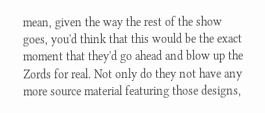mean, given the way the rest of the show goes, you'd think that this would be the exact moment that they'd go ahead and blow up the Zords for real. Not only do they not have any more source material featuring those designs,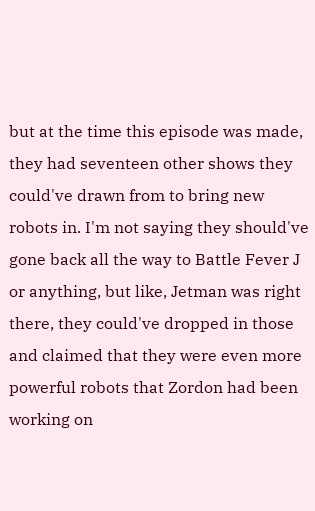but at the time this episode was made, they had seventeen other shows they could've drawn from to bring new robots in. I'm not saying they should've gone back all the way to Battle Fever J or anything, but like, Jetman was right there, they could've dropped in those and claimed that they were even more powerful robots that Zordon had been working on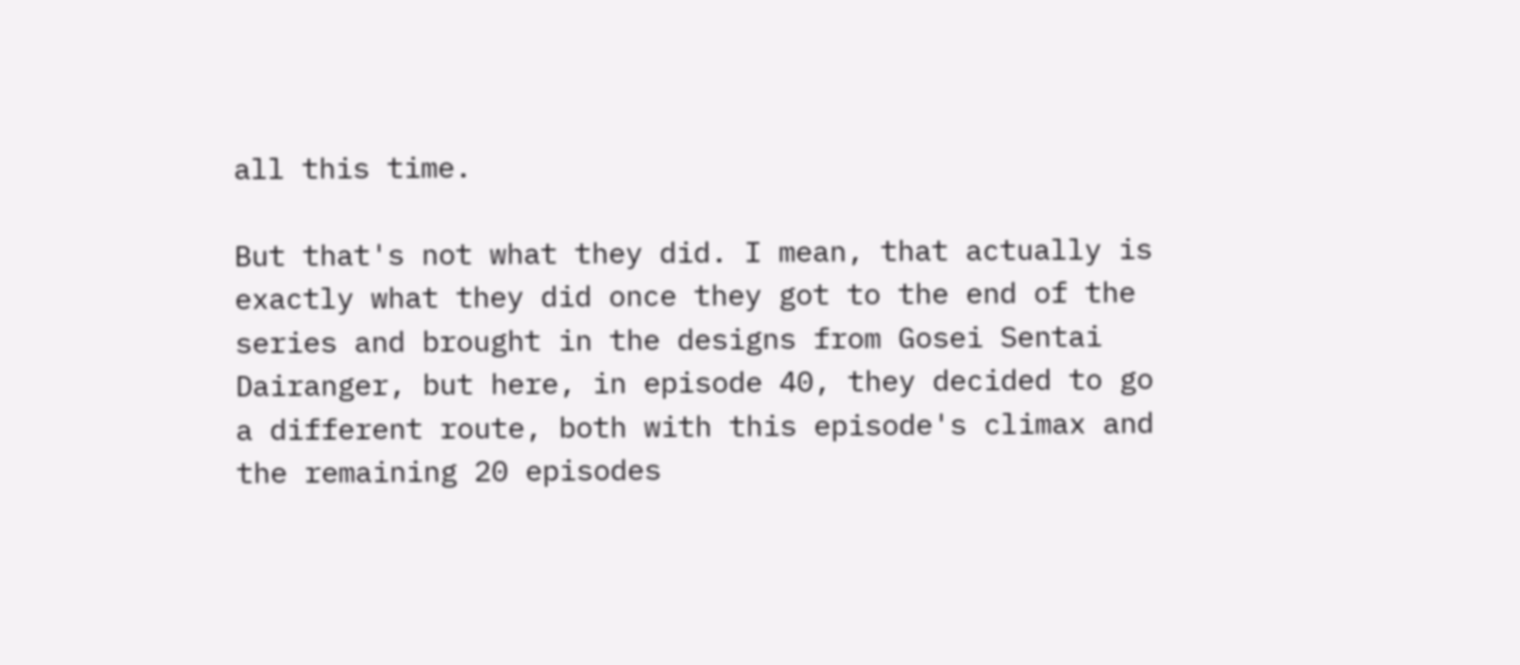all this time.

But that's not what they did. I mean, that actually is exactly what they did once they got to the end of the series and brought in the designs from Gosei Sentai Dairanger, but here, in episode 40, they decided to go a different route, both with this episode's climax and the remaining 20 episodes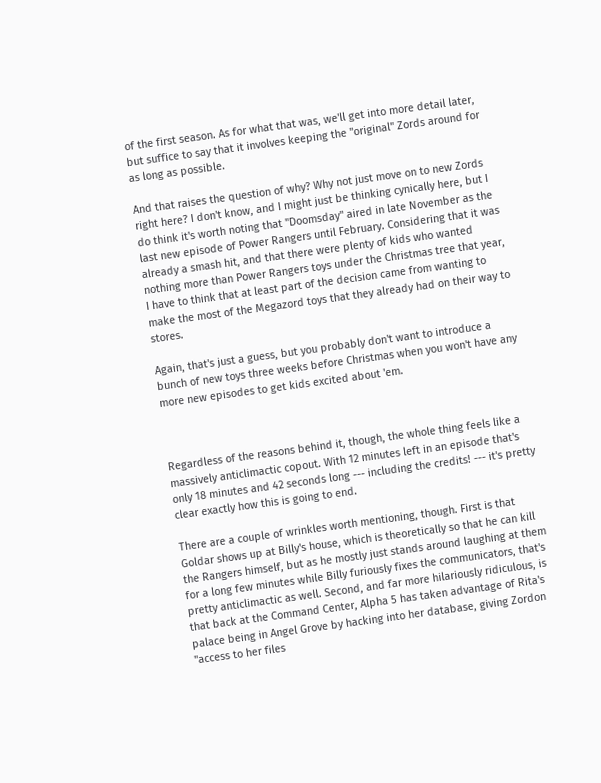of the first season. As for what that was, we'll get into more detail later, but suffice to say that it involves keeping the "original" Zords around for as long as possible.

And that raises the question of why? Why not just move on to new Zords right here? I don't know, and I might just be thinking cynically here, but I do think it's worth noting that "Doomsday" aired in late November as the last new episode of Power Rangers until February. Considering that it was already a smash hit, and that there were plenty of kids who wanted nothing more than Power Rangers toys under the Christmas tree that year, I have to think that at least part of the decision came from wanting to make the most of the Megazord toys that they already had on their way to stores.

Again, that's just a guess, but you probably don't want to introduce a bunch of new toys three weeks before Christmas when you won't have any more new episodes to get kids excited about 'em.



Regardless of the reasons behind it, though, the whole thing feels like a massively anticlimactic copout. With 12 minutes left in an episode that's only 18 minutes and 42 seconds long --- including the credits! --- it's pretty clear exactly how this is going to end.

There are a couple of wrinkles worth mentioning, though. First is that Goldar shows up at Billy's house, which is theoretically so that he can kill the Rangers himself, but as he mostly just stands around laughing at them for a long few minutes while Billy furiously fixes the communicators, that's pretty anticlimactic as well. Second, and far more hilariously ridiculous, is that back at the Command Center, Alpha 5 has taken advantage of Rita's palace being in Angel Grove by hacking into her database, giving Zordon "access to her files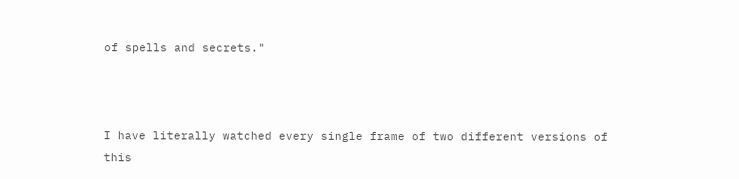of spells and secrets."



I have literally watched every single frame of two different versions of this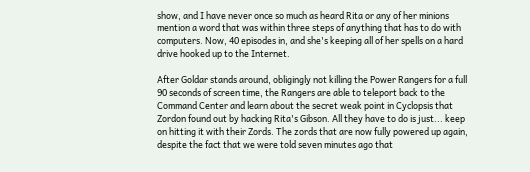show, and I have never once so much as heard Rita or any of her minions mention a word that was within three steps of anything that has to do with computers. Now, 40 episodes in, and she's keeping all of her spells on a hard drive hooked up to the Internet.

After Goldar stands around, obligingly not killing the Power Rangers for a full 90 seconds of screen time, the Rangers are able to teleport back to the Command Center and learn about the secret weak point in Cyclopsis that Zordon found out by hacking Rita's Gibson. All they have to do is just... keep on hitting it with their Zords. The zords that are now fully powered up again, despite the fact that we were told seven minutes ago that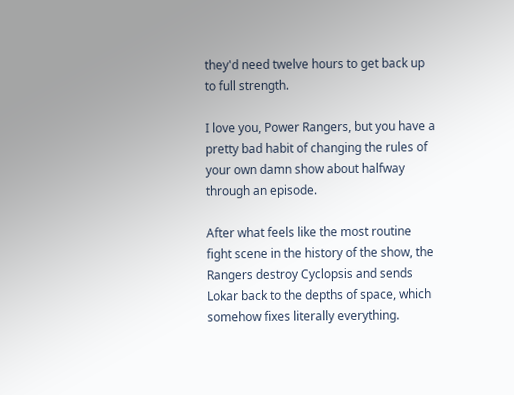they'd need twelve hours to get back up to full strength.

I love you, Power Rangers, but you have a pretty bad habit of changing the rules of your own damn show about halfway through an episode.

After what feels like the most routine fight scene in the history of the show, the Rangers destroy Cyclopsis and sends Lokar back to the depths of space, which somehow fixes literally everything.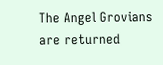The Angel Grovians are returned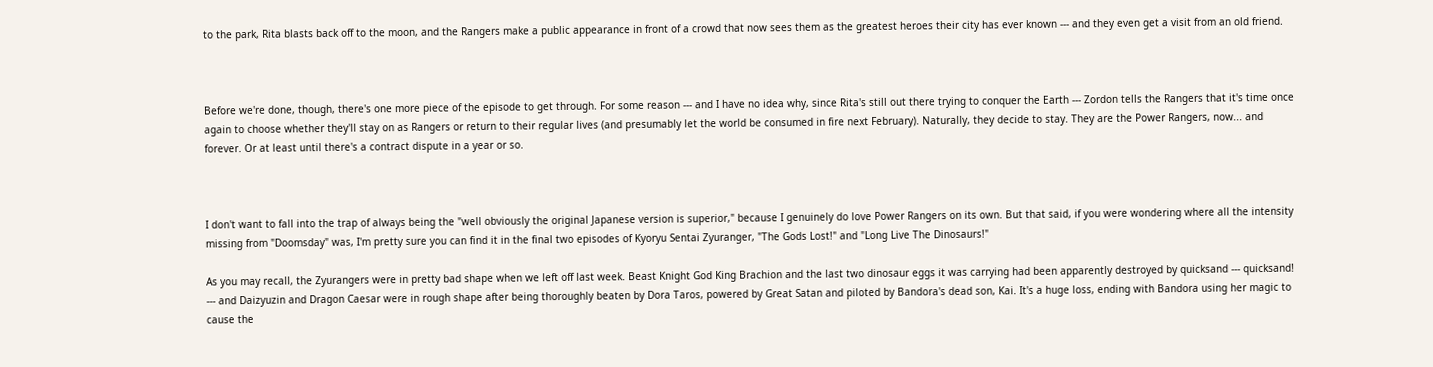to the park, Rita blasts back off to the moon, and the Rangers make a public appearance in front of a crowd that now sees them as the greatest heroes their city has ever known --- and they even get a visit from an old friend.



Before we're done, though, there's one more piece of the episode to get through. For some reason --- and I have no idea why, since Rita's still out there trying to conquer the Earth --- Zordon tells the Rangers that it's time once again to choose whether they'll stay on as Rangers or return to their regular lives (and presumably let the world be consumed in fire next February). Naturally, they decide to stay. They are the Power Rangers, now... and forever. Or at least until there's a contract dispute in a year or so.



I don't want to fall into the trap of always being the "well obviously the original Japanese version is superior," because I genuinely do love Power Rangers on its own. But that said, if you were wondering where all the intensity missing from "Doomsday" was, I'm pretty sure you can find it in the final two episodes of Kyoryu Sentai Zyuranger, "The Gods Lost!" and "Long Live The Dinosaurs!"

As you may recall, the Zyurangers were in pretty bad shape when we left off last week. Beast Knight God King Brachion and the last two dinosaur eggs it was carrying had been apparently destroyed by quicksand --- quicksand! --- and Daizyuzin and Dragon Caesar were in rough shape after being thoroughly beaten by Dora Taros, powered by Great Satan and piloted by Bandora's dead son, Kai. It's a huge loss, ending with Bandora using her magic to cause the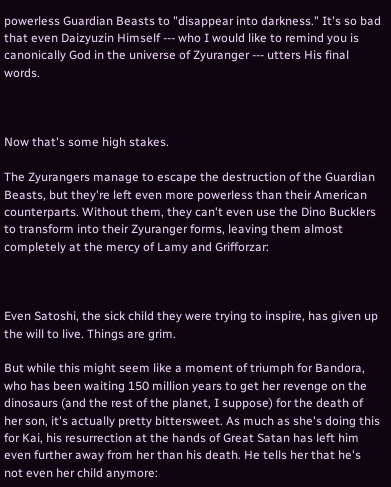powerless Guardian Beasts to "disappear into darkness." It's so bad that even Daizyuzin Himself --- who I would like to remind you is canonically God in the universe of Zyuranger --- utters His final words.



Now that's some high stakes.

The Zyurangers manage to escape the destruction of the Guardian Beasts, but they're left even more powerless than their American counterparts. Without them, they can't even use the Dino Bucklers to transform into their Zyuranger forms, leaving them almost completely at the mercy of Lamy and Grifforzar:



Even Satoshi, the sick child they were trying to inspire, has given up the will to live. Things are grim.

But while this might seem like a moment of triumph for Bandora, who has been waiting 150 million years to get her revenge on the dinosaurs (and the rest of the planet, I suppose) for the death of her son, it's actually pretty bittersweet. As much as she's doing this for Kai, his resurrection at the hands of Great Satan has left him even further away from her than his death. He tells her that he's not even her child anymore: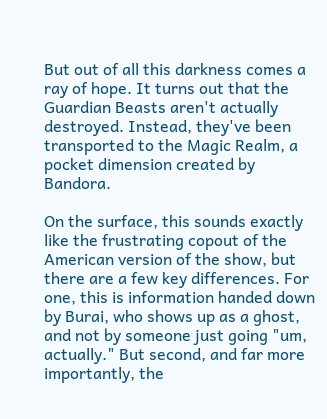But out of all this darkness comes a ray of hope. It turns out that the Guardian Beasts aren't actually destroyed. Instead, they've been transported to the Magic Realm, a pocket dimension created by Bandora.

On the surface, this sounds exactly like the frustrating copout of the American version of the show, but there are a few key differences. For one, this is information handed down by Burai, who shows up as a ghost, and not by someone just going "um, actually." But second, and far more importantly, the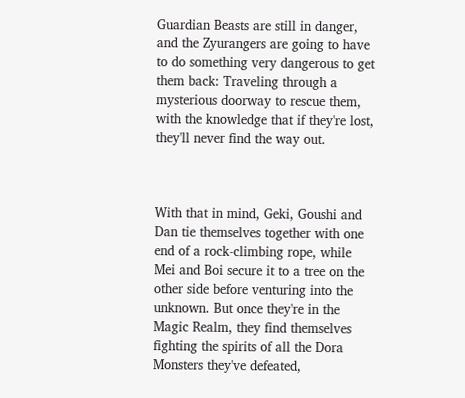Guardian Beasts are still in danger, and the Zyurangers are going to have to do something very dangerous to get them back: Traveling through a mysterious doorway to rescue them, with the knowledge that if they're lost, they'll never find the way out.



With that in mind, Geki, Goushi and Dan tie themselves together with one end of a rock-climbing rope, while Mei and Boi secure it to a tree on the other side before venturing into the unknown. But once they're in the Magic Realm, they find themselves fighting the spirits of all the Dora Monsters they've defeated,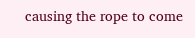causing the rope to come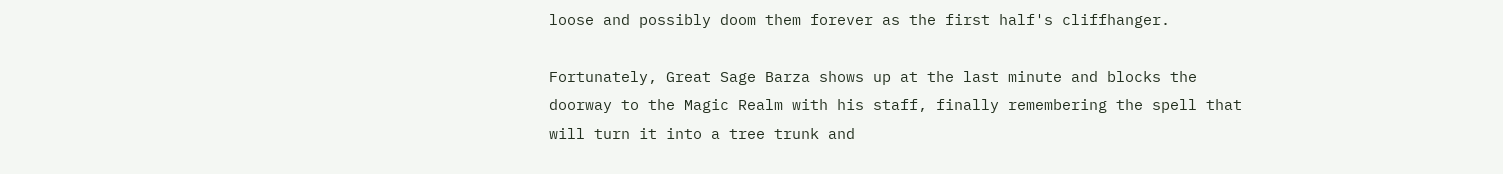loose and possibly doom them forever as the first half's cliffhanger.

Fortunately, Great Sage Barza shows up at the last minute and blocks the doorway to the Magic Realm with his staff, finally remembering the spell that will turn it into a tree trunk and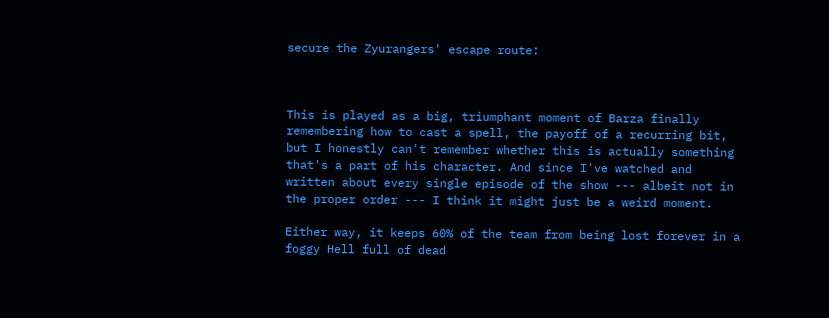secure the Zyurangers' escape route:



This is played as a big, triumphant moment of Barza finally remembering how to cast a spell, the payoff of a recurring bit, but I honestly can't remember whether this is actually something that's a part of his character. And since I've watched and written about every single episode of the show --- albeit not in the proper order --- I think it might just be a weird moment.

Either way, it keeps 60% of the team from being lost forever in a foggy Hell full of dead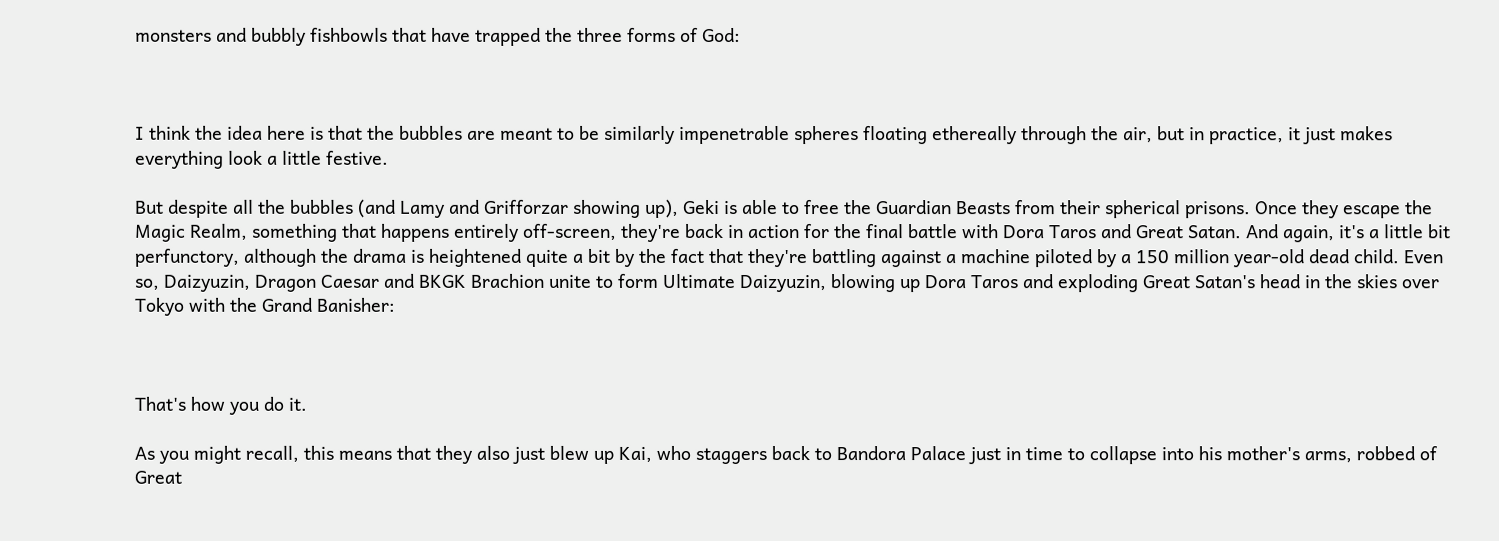monsters and bubbly fishbowls that have trapped the three forms of God:



I think the idea here is that the bubbles are meant to be similarly impenetrable spheres floating ethereally through the air, but in practice, it just makes everything look a little festive.

But despite all the bubbles (and Lamy and Grifforzar showing up), Geki is able to free the Guardian Beasts from their spherical prisons. Once they escape the Magic Realm, something that happens entirely off-screen, they're back in action for the final battle with Dora Taros and Great Satan. And again, it's a little bit perfunctory, although the drama is heightened quite a bit by the fact that they're battling against a machine piloted by a 150 million year-old dead child. Even so, Daizyuzin, Dragon Caesar and BKGK Brachion unite to form Ultimate Daizyuzin, blowing up Dora Taros and exploding Great Satan's head in the skies over Tokyo with the Grand Banisher:



That's how you do it.

As you might recall, this means that they also just blew up Kai, who staggers back to Bandora Palace just in time to collapse into his mother's arms, robbed of Great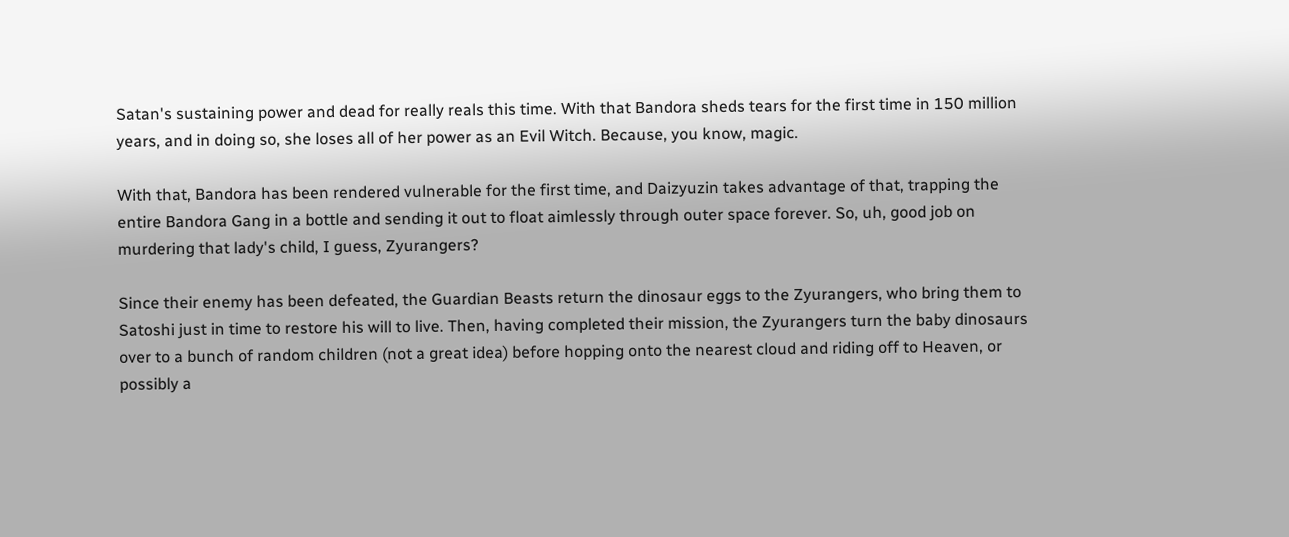Satan's sustaining power and dead for really reals this time. With that Bandora sheds tears for the first time in 150 million years, and in doing so, she loses all of her power as an Evil Witch. Because, you know, magic.

With that, Bandora has been rendered vulnerable for the first time, and Daizyuzin takes advantage of that, trapping the entire Bandora Gang in a bottle and sending it out to float aimlessly through outer space forever. So, uh, good job on murdering that lady's child, I guess, Zyurangers?

Since their enemy has been defeated, the Guardian Beasts return the dinosaur eggs to the Zyurangers, who bring them to Satoshi just in time to restore his will to live. Then, having completed their mission, the Zyurangers turn the baby dinosaurs over to a bunch of random children (not a great idea) before hopping onto the nearest cloud and riding off to Heaven, or possibly a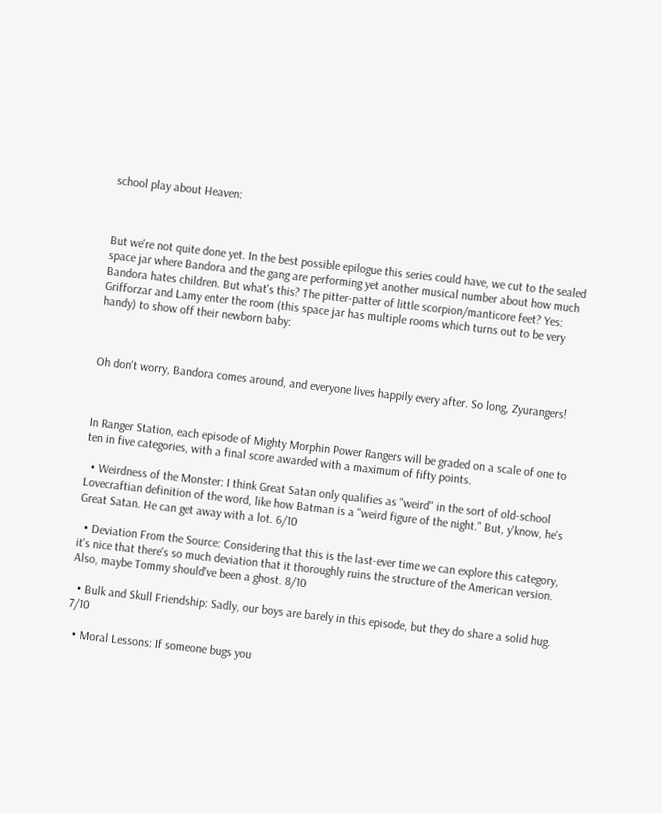school play about Heaven:



But we're not quite done yet. In the best possible epilogue this series could have, we cut to the sealed space jar where Bandora and the gang are performing yet another musical number about how much Bandora hates children. But what's this? The pitter-patter of little scorpion/manticore feet? Yes: Grifforzar and Lamy enter the room (this space jar has multiple rooms which turns out to be very handy) to show off their newborn baby:



Oh don't worry, Bandora comes around, and everyone lives happily every after. So long, Zyurangers!



In Ranger Station, each episode of Mighty Morphin Power Rangers will be graded on a scale of one to ten in five categories, with a final score awarded with a maximum of fifty points.

  • Weirdness of the Monster: I think Great Satan only qualifies as "weird" in the sort of old-school Lovecraftian definition of the word, like how Batman is a "weird figure of the night." But, y'know, he's Great Satan. He can get away with a lot. 6/10

  • Deviation From the Source: Considering that this is the last-ever time we can explore this category, it's nice that there's so much deviation that it thoroughly ruins the structure of the American version. Also, maybe Tommy should've been a ghost. 8/10

  • Bulk and Skull Friendship: Sadly, our boys are barely in this episode, but they do share a solid hug. 7/10

  • Moral Lessons: If someone bugs you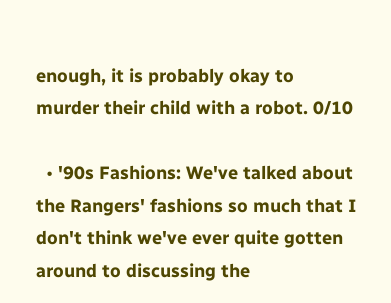enough, it is probably okay to murder their child with a robot. 0/10

  • '90s Fashions: We've talked about the Rangers' fashions so much that I don't think we've ever quite gotten around to discussing the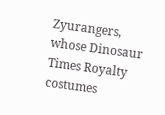Zyurangers, whose Dinosaur Times Royalty costumes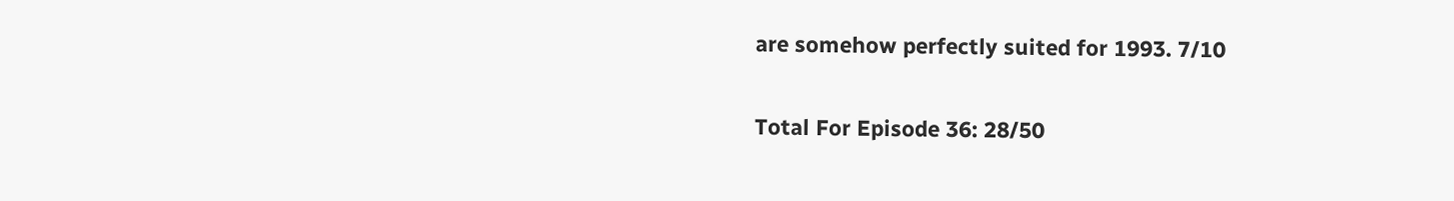are somehow perfectly suited for 1993. 7/10

Total For Episode 36: 28/50